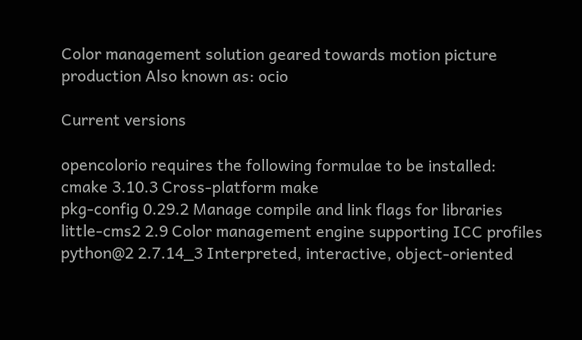Color management solution geared towards motion picture production Also known as: ocio

Current versions

opencolorio requires the following formulae to be installed:
cmake 3.10.3 Cross-platform make
pkg-config 0.29.2 Manage compile and link flags for libraries
little-cms2 2.9 Color management engine supporting ICC profiles
python@2 2.7.14_3 Interpreted, interactive, object-oriented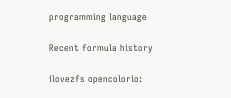programming language

Recent formula history

ilovezfs opencolorio: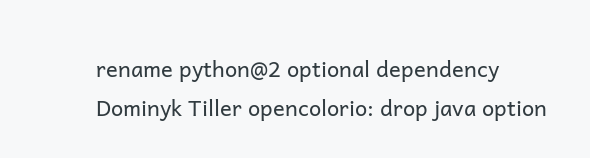rename python@2 optional dependency
Dominyk Tiller opencolorio: drop java option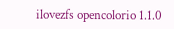ilovezfs opencolorio 1.1.0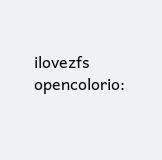ilovezfs opencolorio: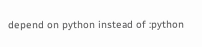depend on python instead of :python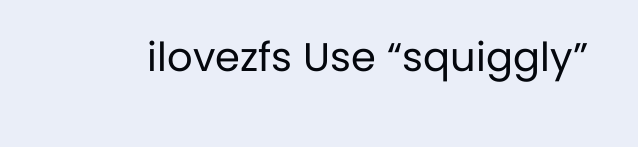ilovezfs Use “squiggly”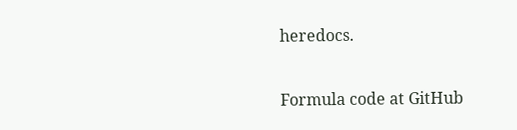heredocs.

Formula code at GitHub